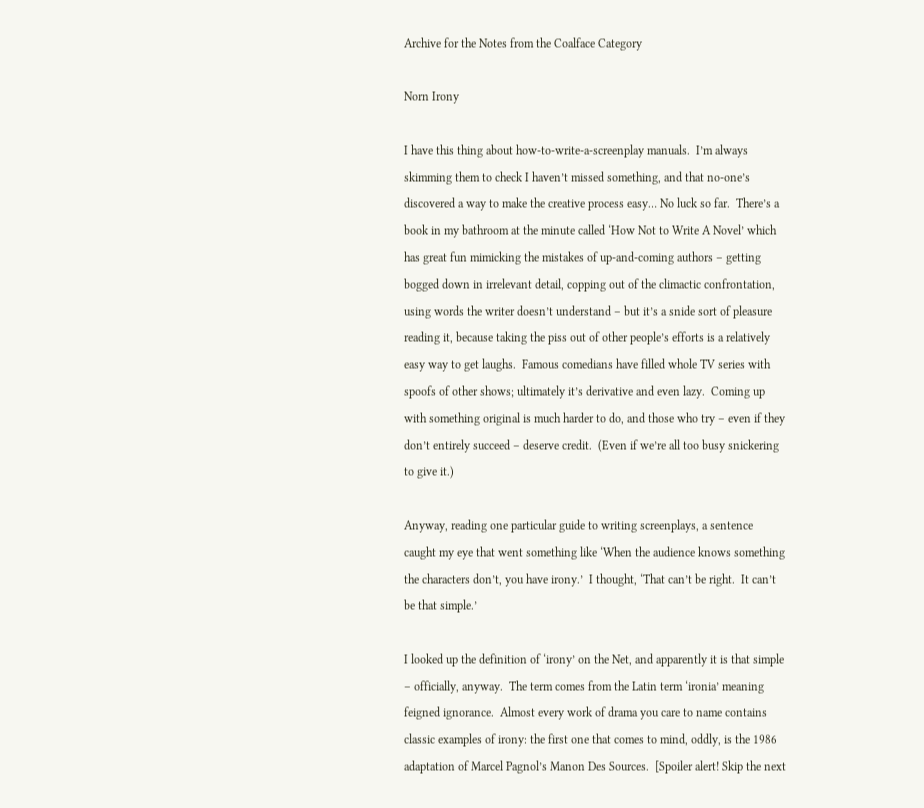Archive for the Notes from the Coalface Category

Norn Irony

I have this thing about how-to-write-a-screenplay manuals.  I’m always skimming them to check I haven’t missed something, and that no-one’s discovered a way to make the creative process easy… No luck so far.  There’s a book in my bathroom at the minute called ‘How Not to Write A Novel’ which has great fun mimicking the mistakes of up-and-coming authors – getting bogged down in irrelevant detail, copping out of the climactic confrontation, using words the writer doesn’t understand – but it’s a snide sort of pleasure reading it, because taking the piss out of other people’s efforts is a relatively easy way to get laughs.  Famous comedians have filled whole TV series with spoofs of other shows; ultimately it’s derivative and even lazy.  Coming up with something original is much harder to do, and those who try – even if they don’t entirely succeed – deserve credit.  (Even if we’re all too busy snickering to give it.)

Anyway, reading one particular guide to writing screenplays, a sentence caught my eye that went something like ‘When the audience knows something the characters don’t, you have irony.’  I thought, ‘That can’t be right.  It can’t be that simple.’

I looked up the definition of ‘irony’ on the Net, and apparently it is that simple – officially, anyway.  The term comes from the Latin term ‘ironia’ meaning feigned ignorance.  Almost every work of drama you care to name contains classic examples of irony: the first one that comes to mind, oddly, is the 1986 adaptation of Marcel Pagnol’s Manon Des Sources.  [Spoiler alert! Skip the next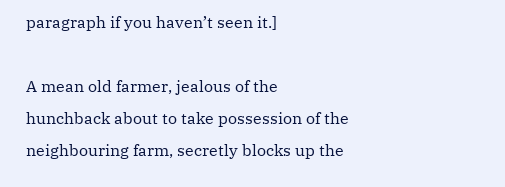paragraph if you haven’t seen it.]

A mean old farmer, jealous of the hunchback about to take possession of the neighbouring farm, secretly blocks up the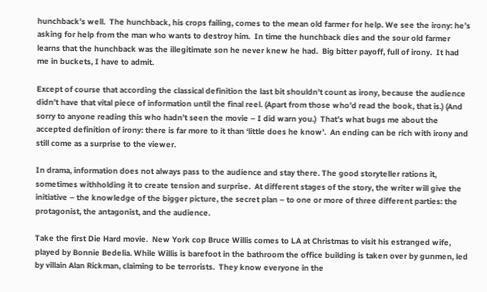hunchback’s well.  The hunchback, his crops failing, comes to the mean old farmer for help. We see the irony: he’s asking for help from the man who wants to destroy him.  In time the hunchback dies and the sour old farmer learns that the hunchback was the illegitimate son he never knew he had.  Big bitter payoff, full of irony.  It had me in buckets, I have to admit.

Except of course that according the classical definition the last bit shouldn’t count as irony, because the audience didn’t have that vital piece of information until the final reel. (Apart from those who’d read the book, that is.) (And sorry to anyone reading this who hadn’t seen the movie – I did warn you.)  That’s what bugs me about the accepted definition of irony: there is far more to it than ‘little does he know’.  An ending can be rich with irony and still come as a surprise to the viewer.

In drama, information does not always pass to the audience and stay there. The good storyteller rations it, sometimes withholding it to create tension and surprise.  At different stages of the story, the writer will give the initiative – the knowledge of the bigger picture, the secret plan – to one or more of three different parties: the protagonist, the antagonist, and the audience.

Take the first Die Hard movie.  New York cop Bruce Willis comes to LA at Christmas to visit his estranged wife, played by Bonnie Bedelia. While Willis is barefoot in the bathroom the office building is taken over by gunmen, led by villain Alan Rickman, claiming to be terrorists.  They know everyone in the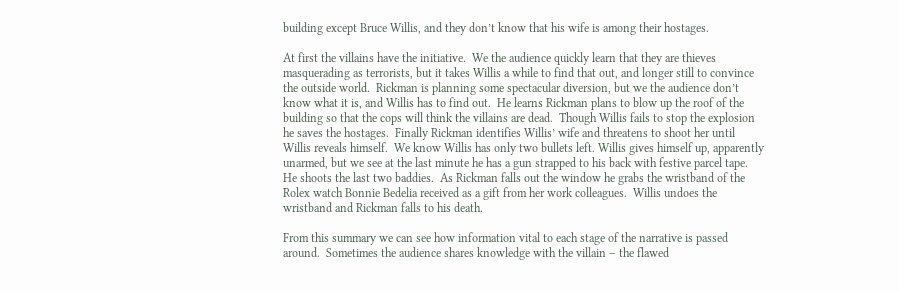building except Bruce Willis, and they don’t know that his wife is among their hostages.

At first the villains have the initiative.  We the audience quickly learn that they are thieves masquerading as terrorists, but it takes Willis a while to find that out, and longer still to convince the outside world.  Rickman is planning some spectacular diversion, but we the audience don’t know what it is, and Willis has to find out.  He learns Rickman plans to blow up the roof of the building so that the cops will think the villains are dead.  Though Willis fails to stop the explosion he saves the hostages.  Finally Rickman identifies Willis’ wife and threatens to shoot her until Willis reveals himself.  We know Willis has only two bullets left. Willis gives himself up, apparently unarmed, but we see at the last minute he has a gun strapped to his back with festive parcel tape.  He shoots the last two baddies.  As Rickman falls out the window he grabs the wristband of the Rolex watch Bonnie Bedelia received as a gift from her work colleagues.  Willis undoes the wristband and Rickman falls to his death.

From this summary we can see how information vital to each stage of the narrative is passed around.  Sometimes the audience shares knowledge with the villain – the flawed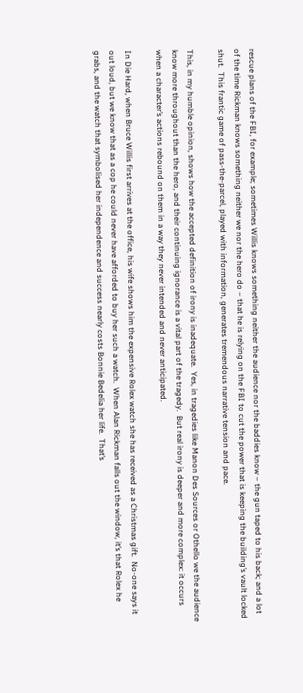rescue plans of the FBI, for example; sometimes Willis knows something neither the audience nor the baddies know – the gun taped to his back; and a lot of the time Rickman knows something neither we nor the hero do – that he is relying on the FBI to cut the power that is keeping the building’s vault locked shut.  This frantic game of pass-the-parcel, played with information, generates tremendous narrative tension and pace.

This, in my humble opinion, shows how the accepted definition of irony is inadequate.  Yes, in tragedies like Manon Des Sources or Othello we the audience know more throughout than the hero, and their continuing ignorance is a vital part of the tragedy.  But real irony is deeper and more complex: it occurs when a character’s actions rebound on them in a way they never intended and never anticipated.

In Die Hard, when Bruce Willis first arrives at the office, his wife shows him the expensive Rolex watch she has received as a Christmas gift.  No-one says it out loud, but we know that as a cop he could never have afforded to buy her such a watch.  When Alan Rickman falls out the window, it’s that Rolex he grabs, and the watch that symbolised her independence and success nearly costs Bonnie Bedelia her life.  That’s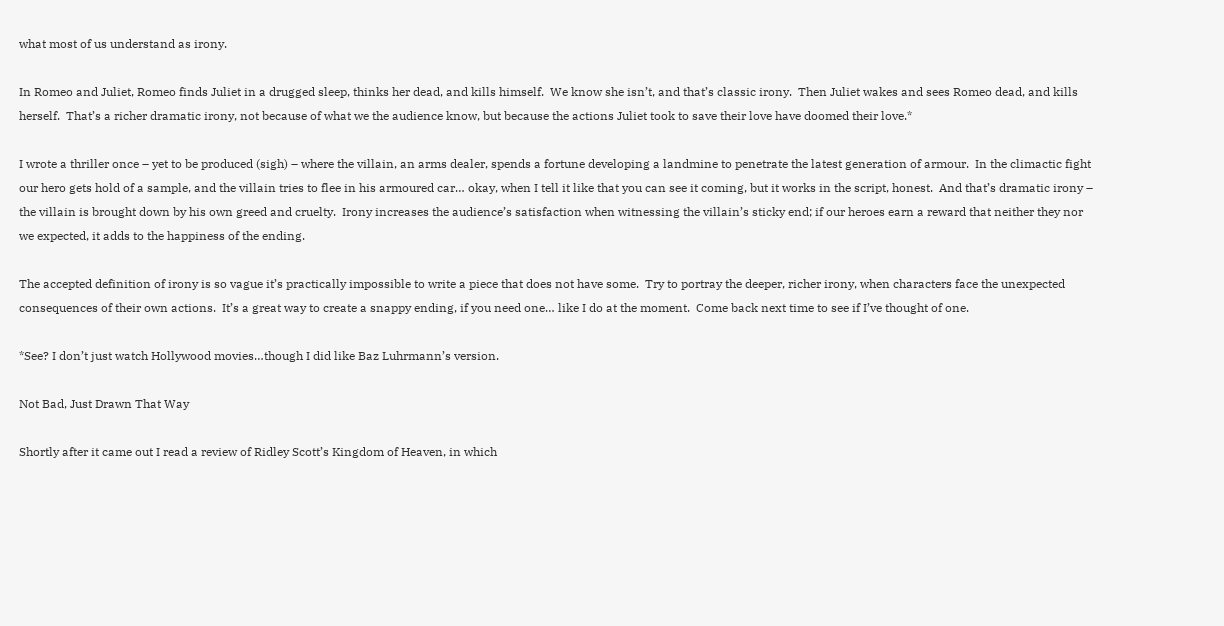what most of us understand as irony.

In Romeo and Juliet, Romeo finds Juliet in a drugged sleep, thinks her dead, and kills himself.  We know she isn’t, and that’s classic irony.  Then Juliet wakes and sees Romeo dead, and kills herself.  That’s a richer dramatic irony, not because of what we the audience know, but because the actions Juliet took to save their love have doomed their love.*

I wrote a thriller once – yet to be produced (sigh) – where the villain, an arms dealer, spends a fortune developing a landmine to penetrate the latest generation of armour.  In the climactic fight our hero gets hold of a sample, and the villain tries to flee in his armoured car… okay, when I tell it like that you can see it coming, but it works in the script, honest.  And that’s dramatic irony – the villain is brought down by his own greed and cruelty.  Irony increases the audience’s satisfaction when witnessing the villain’s sticky end; if our heroes earn a reward that neither they nor we expected, it adds to the happiness of the ending.

The accepted definition of irony is so vague it’s practically impossible to write a piece that does not have some.  Try to portray the deeper, richer irony, when characters face the unexpected consequences of their own actions.  It’s a great way to create a snappy ending, if you need one… like I do at the moment.  Come back next time to see if I’ve thought of one.

*See? I don’t just watch Hollywood movies…though I did like Baz Luhrmann’s version.

Not Bad, Just Drawn That Way

Shortly after it came out I read a review of Ridley Scott’s Kingdom of Heaven, in which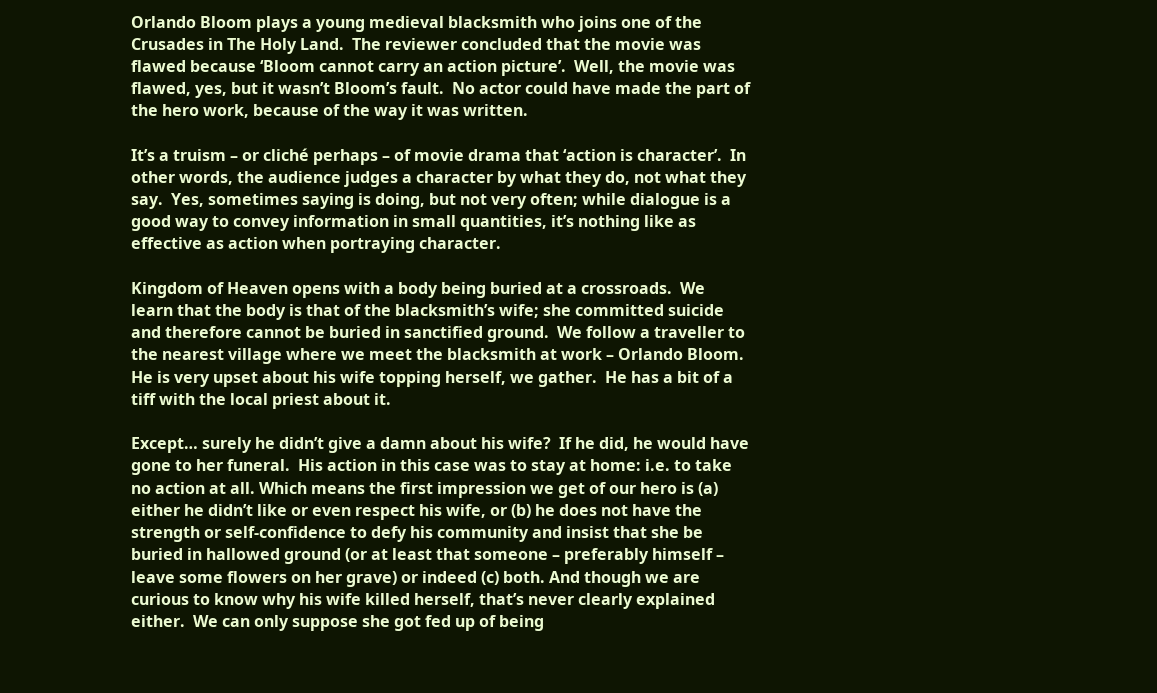Orlando Bloom plays a young medieval blacksmith who joins one of the Crusades in The Holy Land.  The reviewer concluded that the movie was flawed because ‘Bloom cannot carry an action picture’.  Well, the movie was flawed, yes, but it wasn’t Bloom’s fault.  No actor could have made the part of the hero work, because of the way it was written.

It’s a truism – or cliché perhaps – of movie drama that ‘action is character’.  In other words, the audience judges a character by what they do, not what they say.  Yes, sometimes saying is doing, but not very often; while dialogue is a good way to convey information in small quantities, it’s nothing like as effective as action when portraying character.

Kingdom of Heaven opens with a body being buried at a crossroads.  We learn that the body is that of the blacksmith’s wife; she committed suicide and therefore cannot be buried in sanctified ground.  We follow a traveller to the nearest village where we meet the blacksmith at work – Orlando Bloom.  He is very upset about his wife topping herself, we gather.  He has a bit of a tiff with the local priest about it.

Except… surely he didn’t give a damn about his wife?  If he did, he would have gone to her funeral.  His action in this case was to stay at home: i.e. to take no action at all. Which means the first impression we get of our hero is (a) either he didn’t like or even respect his wife, or (b) he does not have the strength or self-confidence to defy his community and insist that she be buried in hallowed ground (or at least that someone – preferably himself – leave some flowers on her grave) or indeed (c) both. And though we are curious to know why his wife killed herself, that’s never clearly explained either.  We can only suppose she got fed up of being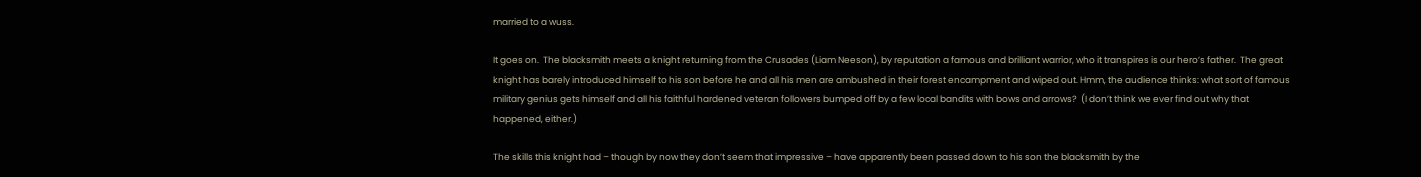married to a wuss.

It goes on.  The blacksmith meets a knight returning from the Crusades (Liam Neeson), by reputation a famous and brilliant warrior, who it transpires is our hero’s father.  The great knight has barely introduced himself to his son before he and all his men are ambushed in their forest encampment and wiped out. Hmm, the audience thinks: what sort of famous military genius gets himself and all his faithful hardened veteran followers bumped off by a few local bandits with bows and arrows?  (I don’t think we ever find out why that happened, either.)

The skills this knight had – though by now they don’t seem that impressive – have apparently been passed down to his son the blacksmith by the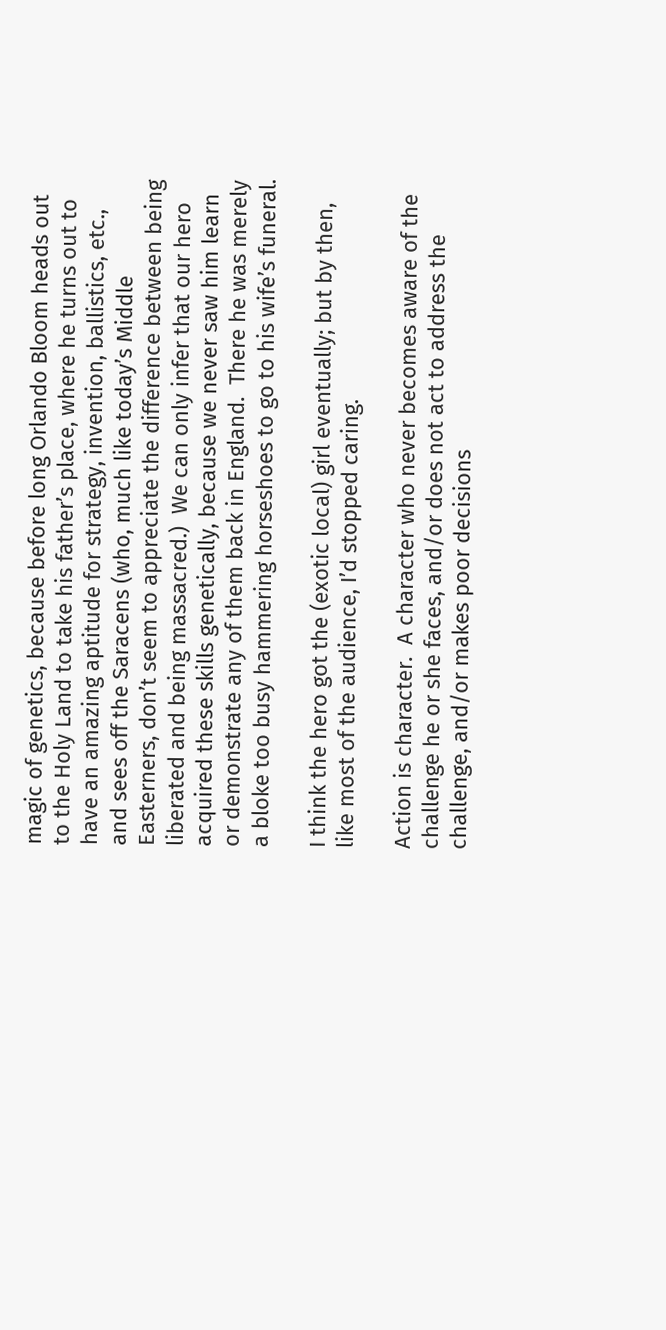magic of genetics, because before long Orlando Bloom heads out to the Holy Land to take his father’s place, where he turns out to have an amazing aptitude for strategy, invention, ballistics, etc., and sees off the Saracens (who, much like today’s Middle Easterners, don’t seem to appreciate the difference between being liberated and being massacred.)  We can only infer that our hero acquired these skills genetically, because we never saw him learn or demonstrate any of them back in England.  There he was merely a bloke too busy hammering horseshoes to go to his wife’s funeral.

I think the hero got the (exotic local) girl eventually; but by then, like most of the audience, I’d stopped caring.

Action is character.  A character who never becomes aware of the challenge he or she faces, and/or does not act to address the challenge, and/or makes poor decisions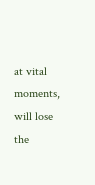at vital moments, will lose the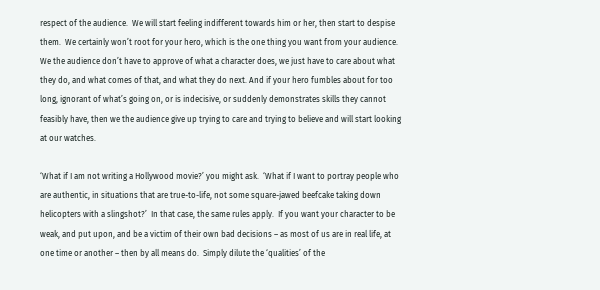respect of the audience.  We will start feeling indifferent towards him or her, then start to despise them.  We certainly won’t root for your hero, which is the one thing you want from your audience. We the audience don’t have to approve of what a character does, we just have to care about what they do, and what comes of that, and what they do next. And if your hero fumbles about for too long, ignorant of what’s going on, or is indecisive, or suddenly demonstrates skills they cannot feasibly have, then we the audience give up trying to care and trying to believe and will start looking at our watches.

‘What if I am not writing a Hollywood movie?’ you might ask.  ‘What if I want to portray people who are authentic, in situations that are true-to-life, not some square-jawed beefcake taking down helicopters with a slingshot?’  In that case, the same rules apply.  If you want your character to be weak, and put upon, and be a victim of their own bad decisions – as most of us are in real life, at one time or another – then by all means do.  Simply dilute the ‘qualities’ of the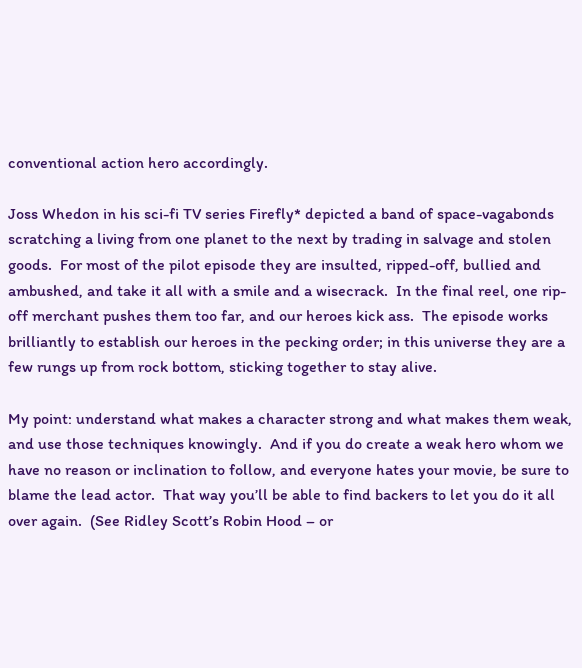conventional action hero accordingly.

Joss Whedon in his sci-fi TV series Firefly* depicted a band of space-vagabonds scratching a living from one planet to the next by trading in salvage and stolen goods.  For most of the pilot episode they are insulted, ripped-off, bullied and ambushed, and take it all with a smile and a wisecrack.  In the final reel, one rip-off merchant pushes them too far, and our heroes kick ass.  The episode works brilliantly to establish our heroes in the pecking order; in this universe they are a few rungs up from rock bottom, sticking together to stay alive.

My point: understand what makes a character strong and what makes them weak, and use those techniques knowingly.  And if you do create a weak hero whom we have no reason or inclination to follow, and everyone hates your movie, be sure to blame the lead actor.  That way you’ll be able to find backers to let you do it all over again.  (See Ridley Scott’s Robin Hood – or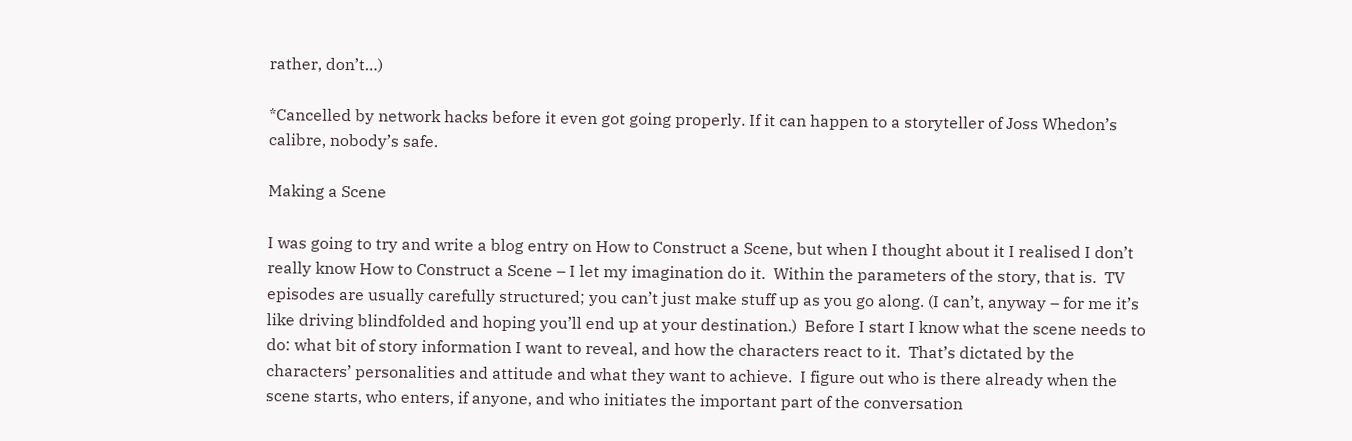rather, don’t…)

*Cancelled by network hacks before it even got going properly. If it can happen to a storyteller of Joss Whedon’s calibre, nobody’s safe.

Making a Scene

I was going to try and write a blog entry on How to Construct a Scene, but when I thought about it I realised I don’t really know How to Construct a Scene – I let my imagination do it.  Within the parameters of the story, that is.  TV episodes are usually carefully structured; you can’t just make stuff up as you go along. (I can’t, anyway – for me it’s like driving blindfolded and hoping you’ll end up at your destination.)  Before I start I know what the scene needs to do: what bit of story information I want to reveal, and how the characters react to it.  That’s dictated by the characters’ personalities and attitude and what they want to achieve.  I figure out who is there already when the scene starts, who enters, if anyone, and who initiates the important part of the conversation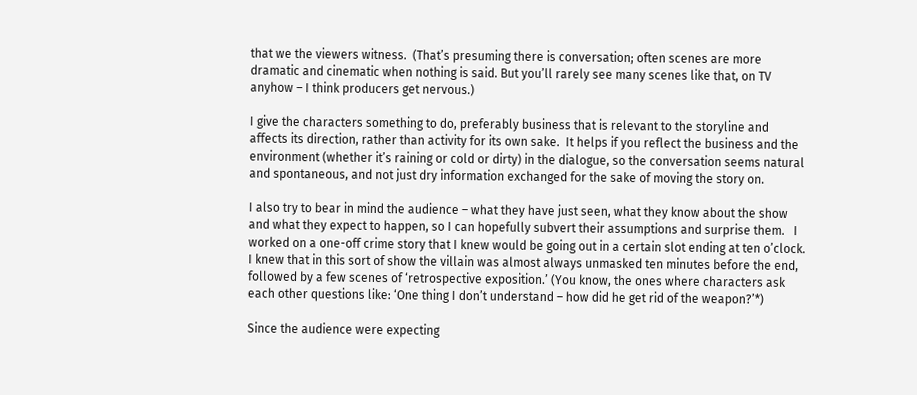that we the viewers witness.  (That’s presuming there is conversation; often scenes are more dramatic and cinematic when nothing is said. But you’ll rarely see many scenes like that, on TV anyhow – I think producers get nervous.)

I give the characters something to do, preferably business that is relevant to the storyline and affects its direction, rather than activity for its own sake.  It helps if you reflect the business and the environment (whether it’s raining or cold or dirty) in the dialogue, so the conversation seems natural and spontaneous, and not just dry information exchanged for the sake of moving the story on.

I also try to bear in mind the audience – what they have just seen, what they know about the show and what they expect to happen, so I can hopefully subvert their assumptions and surprise them.   I worked on a one-off crime story that I knew would be going out in a certain slot ending at ten o’clock.  I knew that in this sort of show the villain was almost always unmasked ten minutes before the end, followed by a few scenes of ‘retrospective exposition.’ (You know, the ones where characters ask each other questions like: ‘One thing I don’t understand – how did he get rid of the weapon?’*)

Since the audience were expecting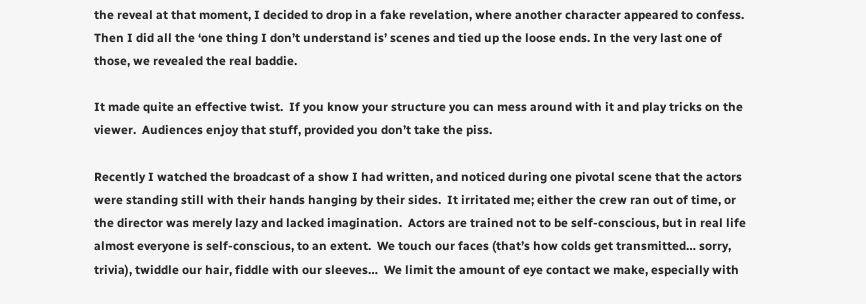the reveal at that moment, I decided to drop in a fake revelation, where another character appeared to confess.  Then I did all the ‘one thing I don’t understand is’ scenes and tied up the loose ends. In the very last one of those, we revealed the real baddie.

It made quite an effective twist.  If you know your structure you can mess around with it and play tricks on the viewer.  Audiences enjoy that stuff, provided you don’t take the piss.

Recently I watched the broadcast of a show I had written, and noticed during one pivotal scene that the actors were standing still with their hands hanging by their sides.  It irritated me; either the crew ran out of time, or the director was merely lazy and lacked imagination.  Actors are trained not to be self-conscious, but in real life almost everyone is self-conscious, to an extent.  We touch our faces (that’s how colds get transmitted… sorry, trivia), twiddle our hair, fiddle with our sleeves…  We limit the amount of eye contact we make, especially with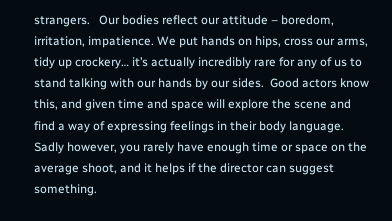strangers.   Our bodies reflect our attitude – boredom, irritation, impatience. We put hands on hips, cross our arms, tidy up crockery… it’s actually incredibly rare for any of us to stand talking with our hands by our sides.  Good actors know this, and given time and space will explore the scene and find a way of expressing feelings in their body language.  Sadly however, you rarely have enough time or space on the average shoot, and it helps if the director can suggest something.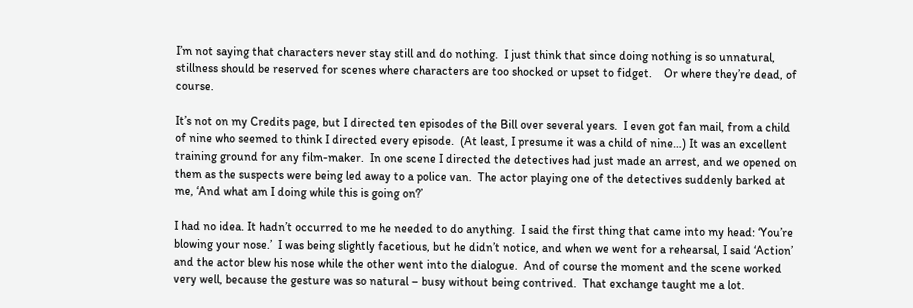I’m not saying that characters never stay still and do nothing.  I just think that since doing nothing is so unnatural, stillness should be reserved for scenes where characters are too shocked or upset to fidget.    Or where they’re dead, of course.

It’s not on my Credits page, but I directed ten episodes of the Bill over several years.  I even got fan mail, from a child of nine who seemed to think I directed every episode.  (At least, I presume it was a child of nine…) It was an excellent training ground for any film-maker.  In one scene I directed the detectives had just made an arrest, and we opened on them as the suspects were being led away to a police van.  The actor playing one of the detectives suddenly barked at me, ‘And what am I doing while this is going on?’

I had no idea. It hadn’t occurred to me he needed to do anything.  I said the first thing that came into my head: ‘You’re blowing your nose.’  I was being slightly facetious, but he didn’t notice, and when we went for a rehearsal, I said ‘Action’ and the actor blew his nose while the other went into the dialogue.  And of course the moment and the scene worked very well, because the gesture was so natural – busy without being contrived.  That exchange taught me a lot.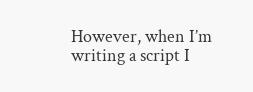However, when I’m writing a script I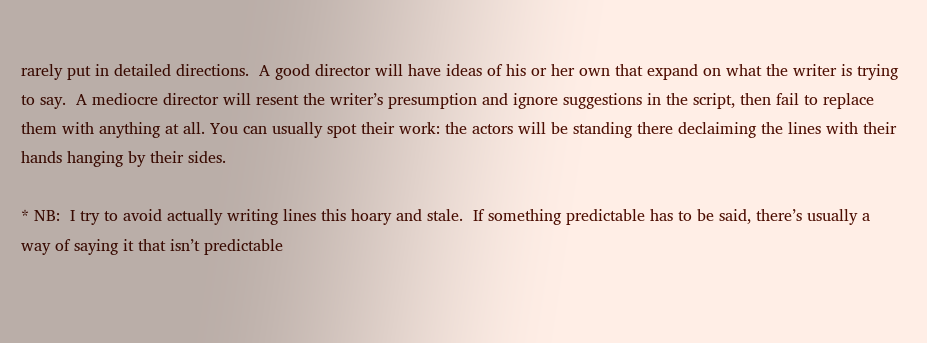rarely put in detailed directions.  A good director will have ideas of his or her own that expand on what the writer is trying to say.  A mediocre director will resent the writer’s presumption and ignore suggestions in the script, then fail to replace them with anything at all. You can usually spot their work: the actors will be standing there declaiming the lines with their hands hanging by their sides.

* NB:  I try to avoid actually writing lines this hoary and stale.  If something predictable has to be said, there’s usually a way of saying it that isn’t predictable